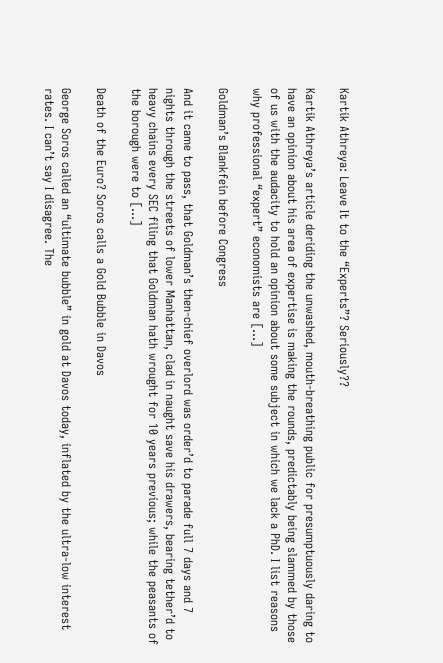Kartik Athreya: Leave It to the “Experts”? Seriously??

Kartik Athreya’s article deriding the unwashed, mouth-breathing public for presumptuously daring to have an opinion about his area of expertise is making the rounds, predictably being slammed by those of us with the audacity to hold an opinion about some subject in which we lack a PhD. I list reasons why professional “expert” economists are […]

Goldman’s Blankfein before Congress

And it came to pass, that Goldman’s then-chief overlord was order’d to parade full 7 days and 7 nights through the streets of lower Manhattan, clad in naught save his drawers, bearing tether’d to heavy chains every SEC filing that Goldman hath wrought for 10 years previous; while the peasants of the borough were to […]

Death of the Euro? Soros calls a Gold Bubble in Davos

George Soros called an “ultimate bubble” in gold at Davos today, inflated by the ultra-low interest rates. I can’t say I disagree. The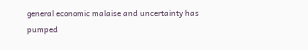general economic malaise and uncertainty has pumped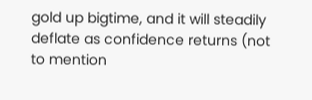gold up bigtime, and it will steadily deflate as confidence returns (not to mention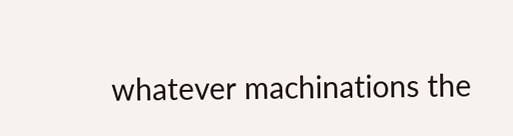whatever machinations the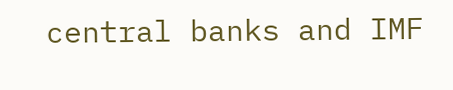central banks and IMF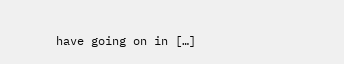have going on in […]